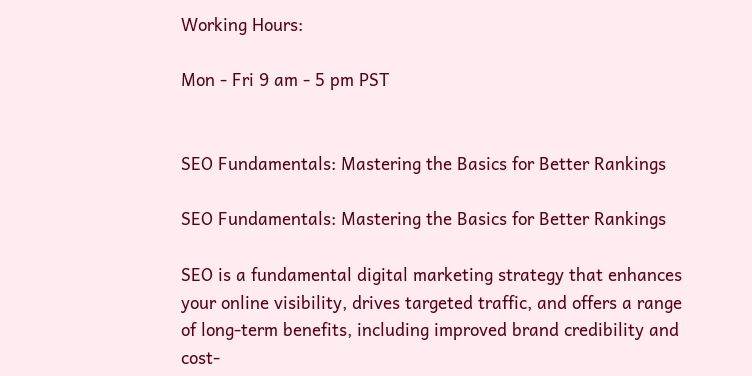Working Hours:

Mon - Fri 9 am - 5 pm PST


SEO Fundamentals: Mastering the Basics for Better Rankings

SEO Fundamentals: Mastering the Basics for Better Rankings

SEO is a fundamental digital marketing strategy that enhances your online visibility, drives targeted traffic, and offers a range of long-term benefits, including improved brand credibility and cost-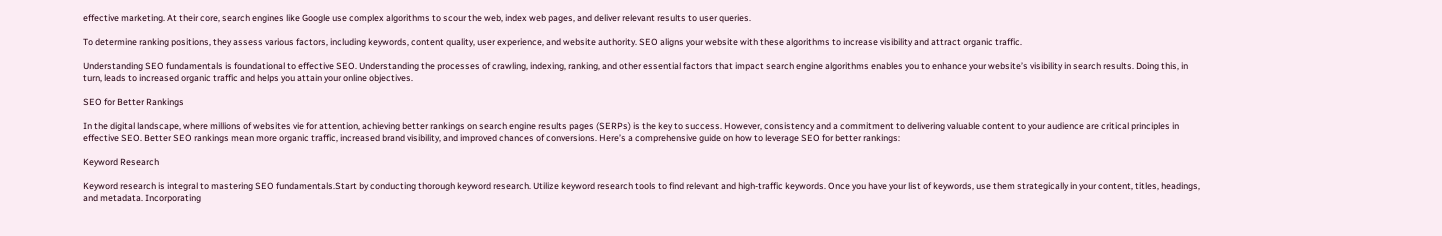effective marketing. At their core, search engines like Google use complex algorithms to scour the web, index web pages, and deliver relevant results to user queries.

To determine ranking positions, they assess various factors, including keywords, content quality, user experience, and website authority. SEO aligns your website with these algorithms to increase visibility and attract organic traffic.

Understanding SEO fundamentals is foundational to effective SEO. Understanding the processes of crawling, indexing, ranking, and other essential factors that impact search engine algorithms enables you to enhance your website’s visibility in search results. Doing this, in turn, leads to increased organic traffic and helps you attain your online objectives.

SEO for Better Rankings

In the digital landscape, where millions of websites vie for attention, achieving better rankings on search engine results pages (SERPs) is the key to success. However, consistency and a commitment to delivering valuable content to your audience are critical principles in effective SEO. Better SEO rankings mean more organic traffic, increased brand visibility, and improved chances of conversions. Here’s a comprehensive guide on how to leverage SEO for better rankings:

Keyword Research

Keyword research is integral to mastering SEO fundamentals.Start by conducting thorough keyword research. Utilize keyword research tools to find relevant and high-traffic keywords. Once you have your list of keywords, use them strategically in your content, titles, headings, and metadata. Incorporating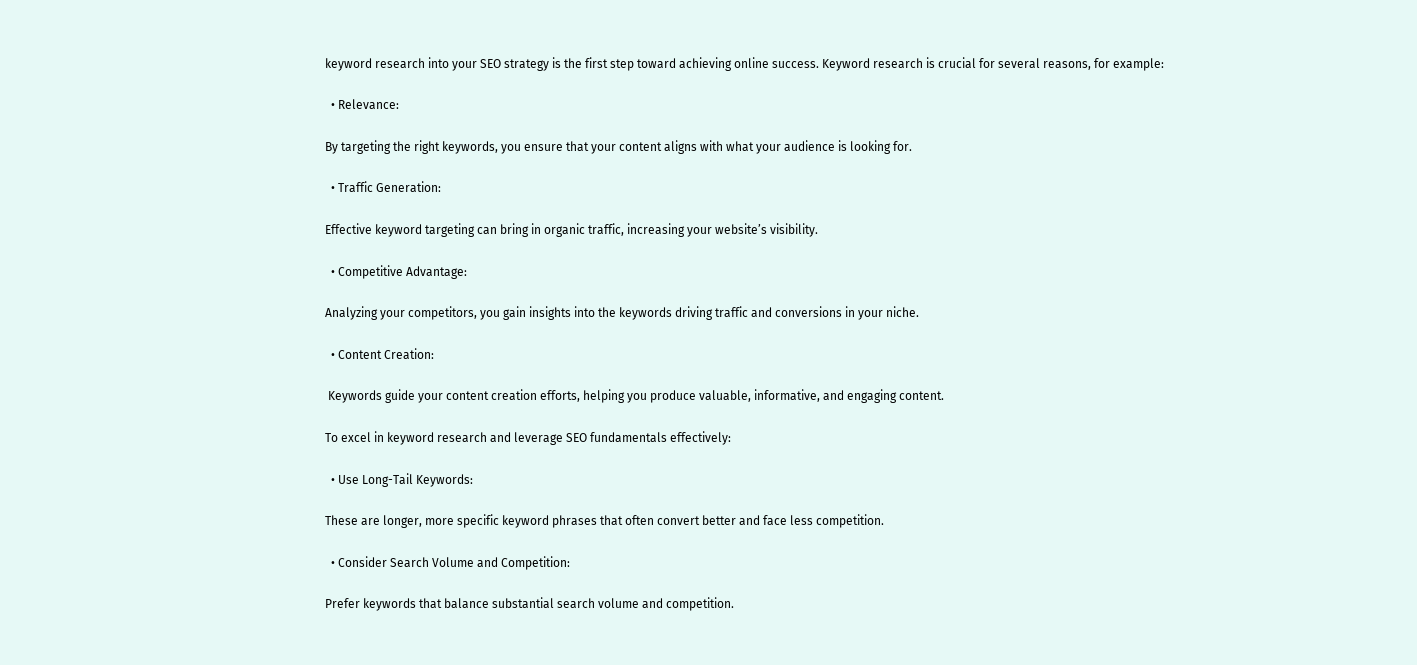keyword research into your SEO strategy is the first step toward achieving online success. Keyword research is crucial for several reasons, for example:

  • Relevance:

By targeting the right keywords, you ensure that your content aligns with what your audience is looking for.

  • Traffic Generation:

Effective keyword targeting can bring in organic traffic, increasing your website’s visibility.

  • Competitive Advantage:

Analyzing your competitors, you gain insights into the keywords driving traffic and conversions in your niche.

  • Content Creation:

 Keywords guide your content creation efforts, helping you produce valuable, informative, and engaging content.

To excel in keyword research and leverage SEO fundamentals effectively:

  • Use Long-Tail Keywords:

These are longer, more specific keyword phrases that often convert better and face less competition.

  • Consider Search Volume and Competition:

Prefer keywords that balance substantial search volume and competition.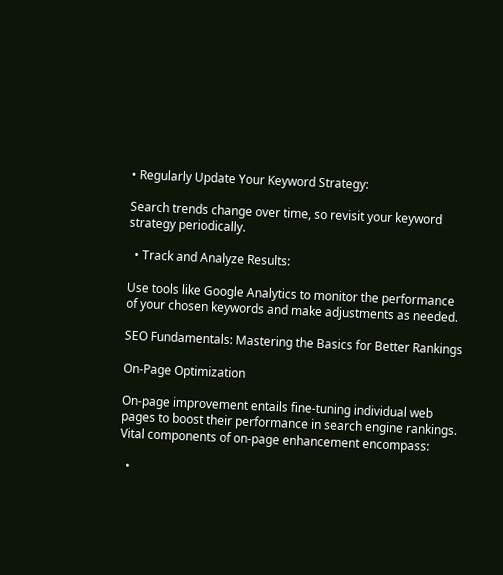• Regularly Update Your Keyword Strategy:

Search trends change over time, so revisit your keyword strategy periodically.

  • Track and Analyze Results:

Use tools like Google Analytics to monitor the performance of your chosen keywords and make adjustments as needed.

SEO Fundamentals: Mastering the Basics for Better Rankings

On-Page Optimization

On-page improvement entails fine-tuning individual web pages to boost their performance in search engine rankings. Vital components of on-page enhancement encompass:

  •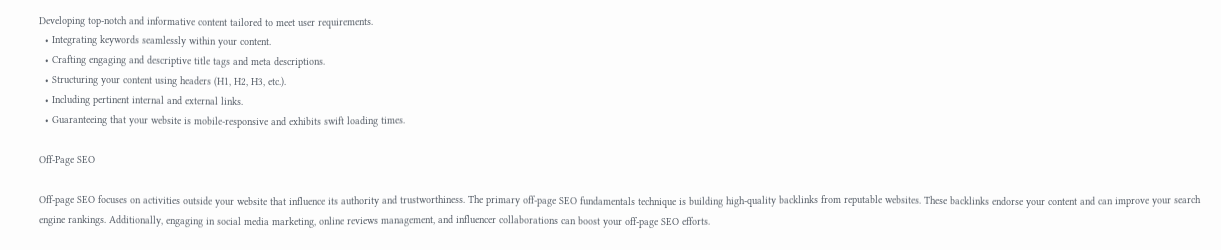Developing top-notch and informative content tailored to meet user requirements.
  • Integrating keywords seamlessly within your content.
  • Crafting engaging and descriptive title tags and meta descriptions.
  • Structuring your content using headers (H1, H2, H3, etc.).
  • Including pertinent internal and external links.
  • Guaranteeing that your website is mobile-responsive and exhibits swift loading times.

Off-Page SEO

Off-page SEO focuses on activities outside your website that influence its authority and trustworthiness. The primary off-page SEO fundamentals technique is building high-quality backlinks from reputable websites. These backlinks endorse your content and can improve your search engine rankings. Additionally, engaging in social media marketing, online reviews management, and influencer collaborations can boost your off-page SEO efforts.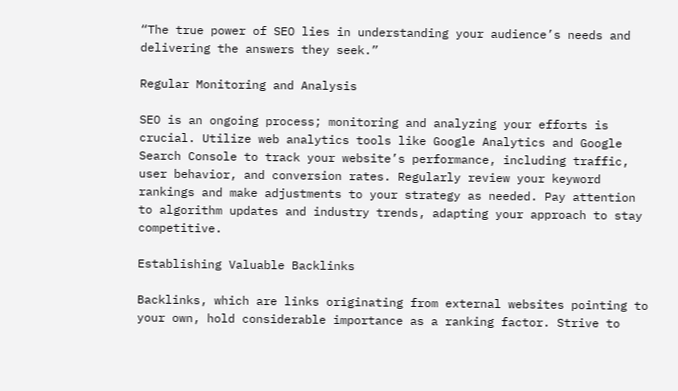“The true power of SEO lies in understanding your audience’s needs and delivering the answers they seek.”

Regular Monitoring and Analysis

SEO is an ongoing process; monitoring and analyzing your efforts is crucial. Utilize web analytics tools like Google Analytics and Google Search Console to track your website’s performance, including traffic, user behavior, and conversion rates. Regularly review your keyword rankings and make adjustments to your strategy as needed. Pay attention to algorithm updates and industry trends, adapting your approach to stay competitive.

Establishing Valuable Backlinks

Backlinks, which are links originating from external websites pointing to your own, hold considerable importance as a ranking factor. Strive to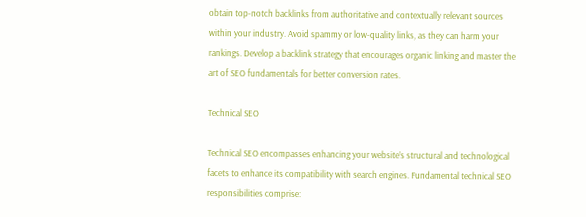obtain top-notch backlinks from authoritative and contextually relevant sources within your industry. Avoid spammy or low-quality links, as they can harm your rankings. Develop a backlink strategy that encourages organic linking and master the art of SEO fundamentals for better conversion rates.

Technical SEO

Technical SEO encompasses enhancing your website’s structural and technological facets to enhance its compatibility with search engines. Fundamental technical SEO responsibilities comprise: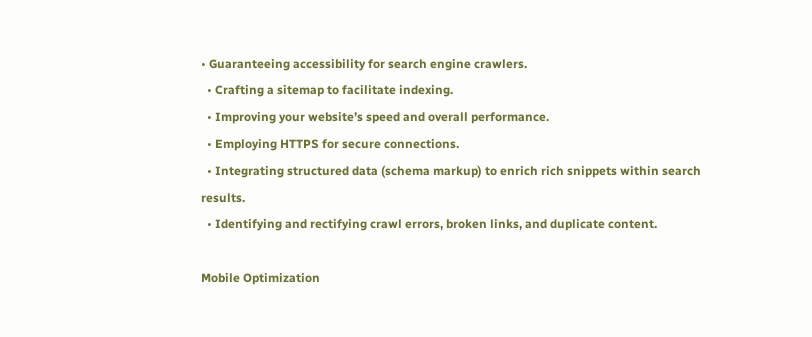• Guaranteeing accessibility for search engine crawlers.
  • Crafting a sitemap to facilitate indexing.
  • Improving your website’s speed and overall performance.
  • Employing HTTPS for secure connections.
  • Integrating structured data (schema markup) to enrich rich snippets within search results.
  • Identifying and rectifying crawl errors, broken links, and duplicate content.

Mobile Optimization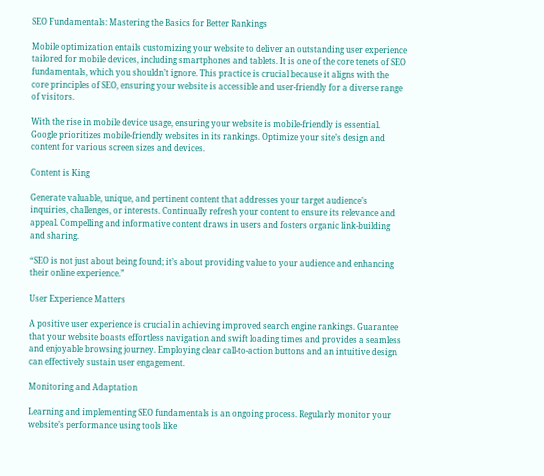SEO Fundamentals: Mastering the Basics for Better Rankings

Mobile optimization entails customizing your website to deliver an outstanding user experience tailored for mobile devices, including smartphones and tablets. It is one of the core tenets of SEO fundamentals, which you shouldn’t ignore. This practice is crucial because it aligns with the core principles of SEO, ensuring your website is accessible and user-friendly for a diverse range of visitors.

With the rise in mobile device usage, ensuring your website is mobile-friendly is essential. Google prioritizes mobile-friendly websites in its rankings. Optimize your site’s design and content for various screen sizes and devices.

Content is King

Generate valuable, unique, and pertinent content that addresses your target audience’s inquiries, challenges, or interests. Continually refresh your content to ensure its relevance and appeal. Compelling and informative content draws in users and fosters organic link-building and sharing.

“SEO is not just about being found; it’s about providing value to your audience and enhancing their online experience.”

User Experience Matters

A positive user experience is crucial in achieving improved search engine rankings. Guarantee that your website boasts effortless navigation and swift loading times and provides a seamless and enjoyable browsing journey. Employing clear call-to-action buttons and an intuitive design can effectively sustain user engagement.

Monitoring and Adaptation

Learning and implementing SEO fundamentals is an ongoing process. Regularly monitor your website’s performance using tools like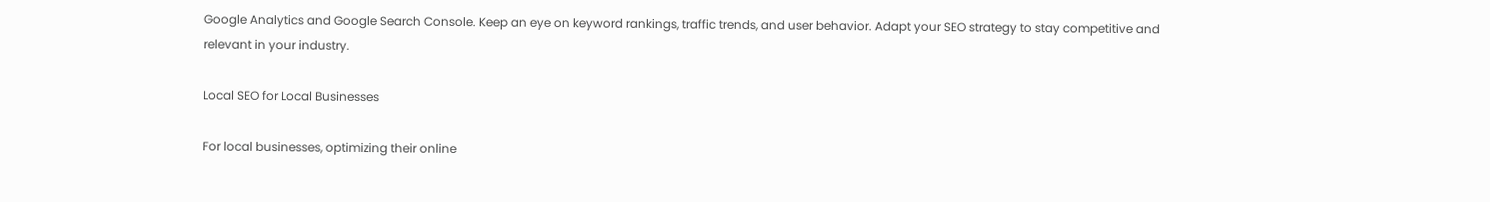Google Analytics and Google Search Console. Keep an eye on keyword rankings, traffic trends, and user behavior. Adapt your SEO strategy to stay competitive and relevant in your industry.

Local SEO for Local Businesses

For local businesses, optimizing their online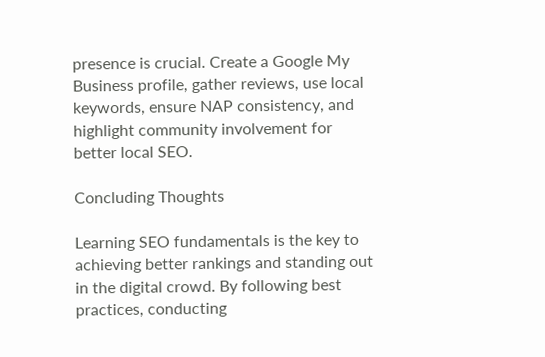presence is crucial. Create a Google My Business profile, gather reviews, use local keywords, ensure NAP consistency, and highlight community involvement for better local SEO.

Concluding Thoughts

Learning SEO fundamentals is the key to achieving better rankings and standing out in the digital crowd. By following best practices, conducting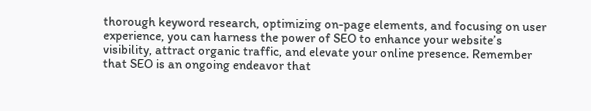thorough keyword research, optimizing on-page elements, and focusing on user experience, you can harness the power of SEO to enhance your website’s visibility, attract organic traffic, and elevate your online presence. Remember that SEO is an ongoing endeavor that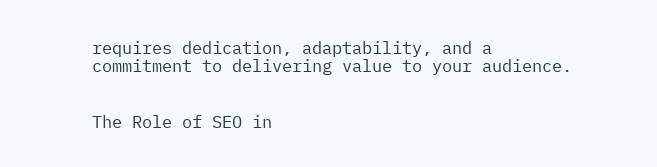requires dedication, adaptability, and a commitment to delivering value to your audience.


The Role of SEO in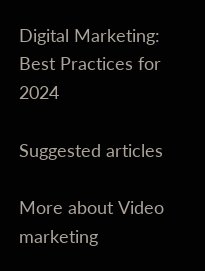Digital Marketing: Best Practices for 2024

Suggested articles

More about Video marketing